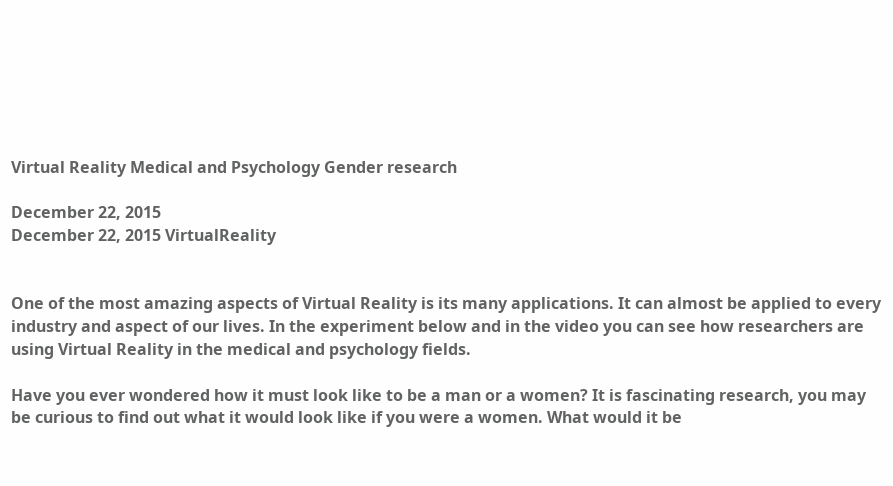Virtual Reality Medical and Psychology Gender research

December 22, 2015
December 22, 2015 VirtualReality


One of the most amazing aspects of Virtual Reality is its many applications. It can almost be applied to every industry and aspect of our lives. In the experiment below and in the video you can see how researchers are using Virtual Reality in the medical and psychology fields.

Have you ever wondered how it must look like to be a man or a women? It is fascinating research, you may be curious to find out what it would look like if you were a women. What would it be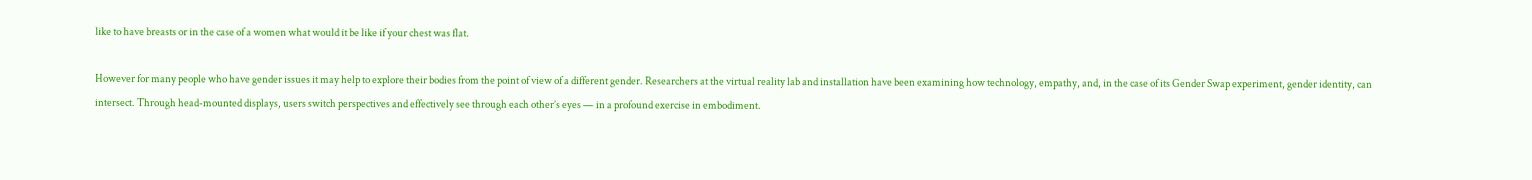like to have breasts or in the case of a women what would it be like if your chest was flat.

However for many people who have gender issues it may help to explore their bodies from the point of view of a different gender. Researchers at the virtual reality lab and installation have been examining how technology, empathy, and, in the case of its Gender Swap experiment, gender identity, can intersect. Through head-mounted displays, users switch perspectives and effectively see through each other’s eyes — in a profound exercise in embodiment.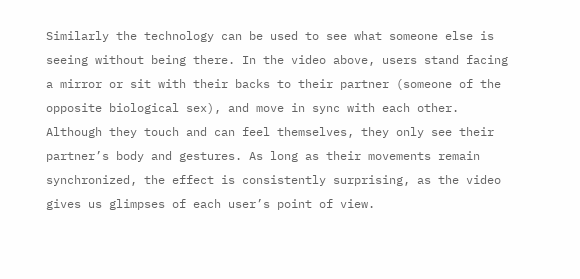Similarly the technology can be used to see what someone else is seeing without being there. In the video above, users stand facing a mirror or sit with their backs to their partner (someone of the opposite biological sex), and move in sync with each other. Although they touch and can feel themselves, they only see their partner’s body and gestures. As long as their movements remain synchronized, the effect is consistently surprising, as the video gives us glimpses of each user’s point of view.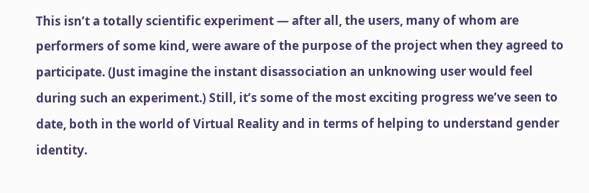This isn’t a totally scientific experiment — after all, the users, many of whom are performers of some kind, were aware of the purpose of the project when they agreed to participate. (Just imagine the instant disassociation an unknowing user would feel during such an experiment.) Still, it’s some of the most exciting progress we’ve seen to date, both in the world of Virtual Reality and in terms of helping to understand gender identity.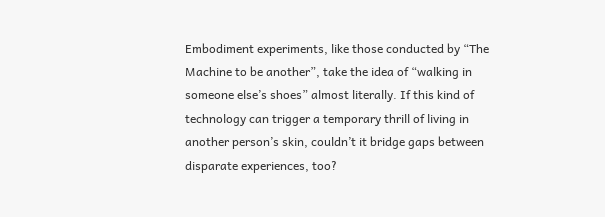Embodiment experiments, like those conducted by “The Machine to be another”, take the idea of “walking in someone else’s shoes” almost literally. If this kind of technology can trigger a temporary thrill of living in another person’s skin, couldn’t it bridge gaps between disparate experiences, too?